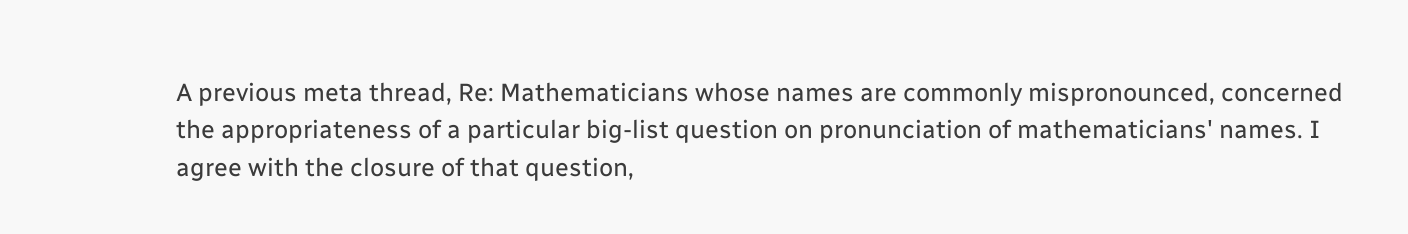A previous meta thread, Re: Mathematicians whose names are commonly mispronounced, concerned the appropriateness of a particular big-list question on pronunciation of mathematicians' names. I agree with the closure of that question,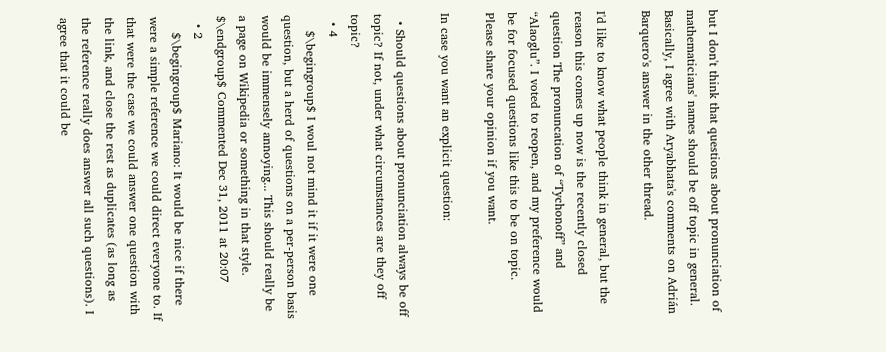but I don't think that questions about pronunciation of mathematicians' names should be off topic in general. Basically, I agree with Aryabhata's comments on Adrián Barquero's answer in the other thread.

I'd like to know what people think in general, but the reason this comes up now is the recently closed question The pronuncation of “Tychonoff” and “Alaoglu”. I voted to reopen, and my preference would be for focused questions like this to be on topic. Please share your opinion if you want.

In case you want an explicit question:

  • Should questions about pronunciation always be off topic? If not, under what circumstances are they off topic?
  • 4
    $\begingroup$ I woul not mind it if it were one question, but a herd of questions on a per-person basis would be immensely annoying... This should really be a page on Wikipedia or something in that style. $\endgroup$ Commented Dec 31, 2011 at 20:07
  • 2
    $\begingroup$ Mariano: It would be nice if there were a simple reference we could direct everyone to. If that were the case we could answer one question with the link, and close the rest as duplicates (as long as the reference really does answer all such questions). I agree that it could be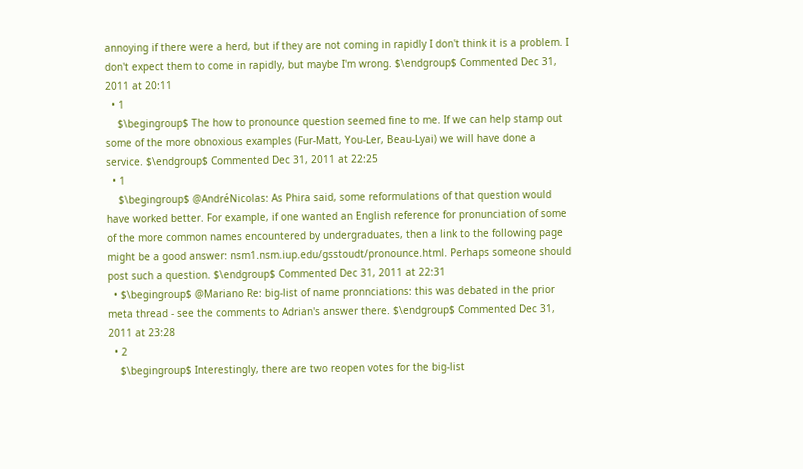annoying if there were a herd, but if they are not coming in rapidly I don't think it is a problem. I don't expect them to come in rapidly, but maybe I'm wrong. $\endgroup$ Commented Dec 31, 2011 at 20:11
  • 1
    $\begingroup$ The how to pronounce question seemed fine to me. If we can help stamp out some of the more obnoxious examples (Fur-Matt, You-Ler, Beau-Lyai) we will have done a service. $\endgroup$ Commented Dec 31, 2011 at 22:25
  • 1
    $\begingroup$ @AndréNicolas: As Phira said, some reformulations of that question would have worked better. For example, if one wanted an English reference for pronunciation of some of the more common names encountered by undergraduates, then a link to the following page might be a good answer: nsm1.nsm.iup.edu/gsstoudt/pronounce.html. Perhaps someone should post such a question. $\endgroup$ Commented Dec 31, 2011 at 22:31
  • $\begingroup$ @Mariano Re: big-list of name pronnciations: this was debated in the prior meta thread - see the comments to Adrian's answer there. $\endgroup$ Commented Dec 31, 2011 at 23:28
  • 2
    $\begingroup$ Interestingly, there are two reopen votes for the big-list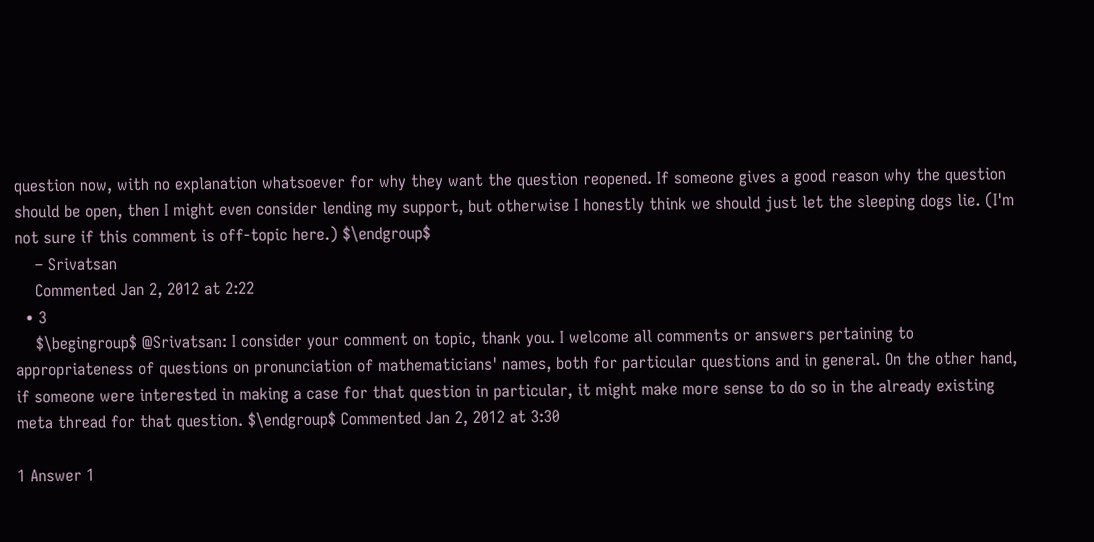question now, with no explanation whatsoever for why they want the question reopened. If someone gives a good reason why the question should be open, then I might even consider lending my support, but otherwise I honestly think we should just let the sleeping dogs lie. (I'm not sure if this comment is off-topic here.) $\endgroup$
    – Srivatsan
    Commented Jan 2, 2012 at 2:22
  • 3
    $\begingroup$ @Srivatsan: I consider your comment on topic, thank you. I welcome all comments or answers pertaining to appropriateness of questions on pronunciation of mathematicians' names, both for particular questions and in general. On the other hand, if someone were interested in making a case for that question in particular, it might make more sense to do so in the already existing meta thread for that question. $\endgroup$ Commented Jan 2, 2012 at 3:30

1 Answer 1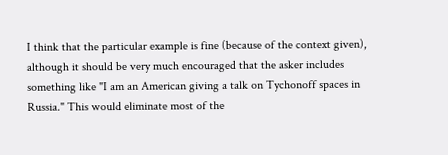I think that the particular example is fine (because of the context given), although it should be very much encouraged that the asker includes something like "I am an American giving a talk on Tychonoff spaces in Russia." This would eliminate most of the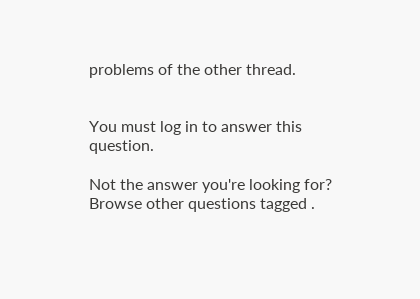problems of the other thread.


You must log in to answer this question.

Not the answer you're looking for? Browse other questions tagged .